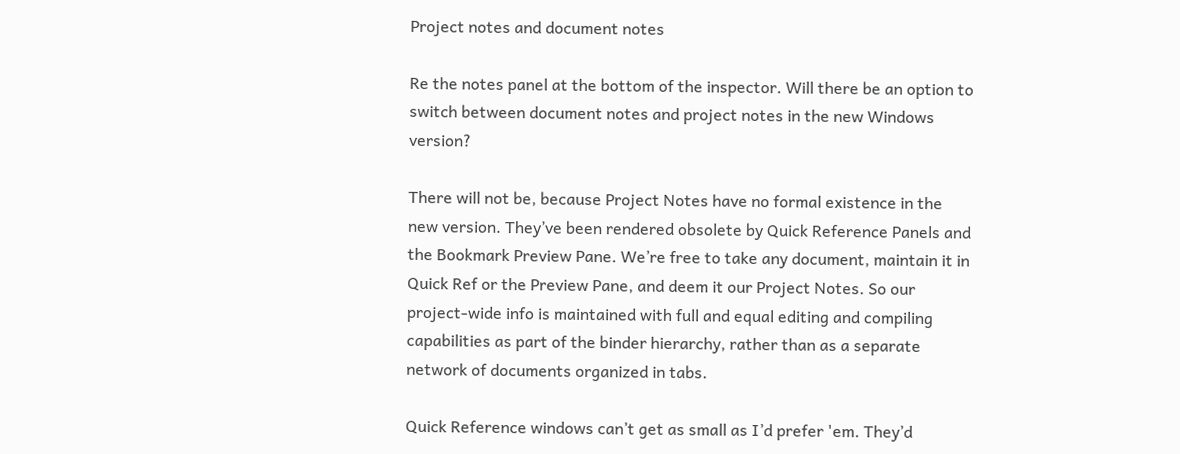Project notes and document notes

Re the notes panel at the bottom of the inspector. Will there be an option to switch between document notes and project notes in the new Windows version?

There will not be, because Project Notes have no formal existence in the new version. They’ve been rendered obsolete by Quick Reference Panels and the Bookmark Preview Pane. We’re free to take any document, maintain it in Quick Ref or the Preview Pane, and deem it our Project Notes. So our project-wide info is maintained with full and equal editing and compiling capabilities as part of the binder hierarchy, rather than as a separate network of documents organized in tabs.

Quick Reference windows can’t get as small as I’d prefer 'em. They’d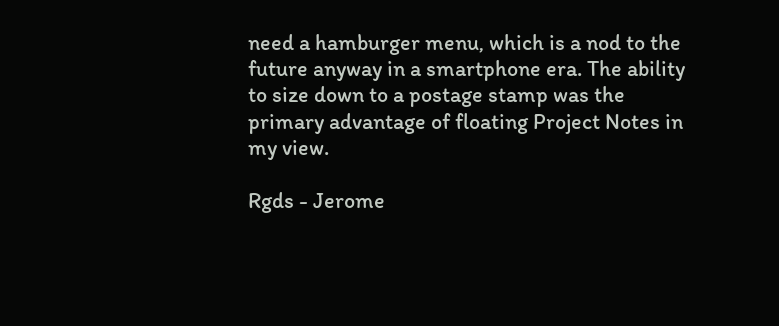need a hamburger menu, which is a nod to the future anyway in a smartphone era. The ability to size down to a postage stamp was the primary advantage of floating Project Notes in my view.

Rgds - Jerome